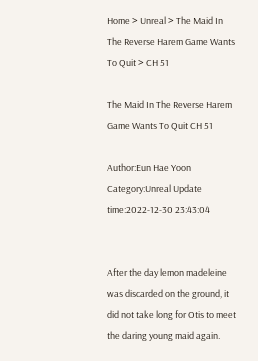Home > Unreal > The Maid In The Reverse Harem Game Wants To Quit > CH 51

The Maid In The Reverse Harem Game Wants To Quit CH 51

Author:Eun Hae Yoon Category:Unreal Update time:2022-12-30 23:43:04


After the day lemon madeleine was discarded on the ground, it did not take long for Otis to meet the daring young maid again.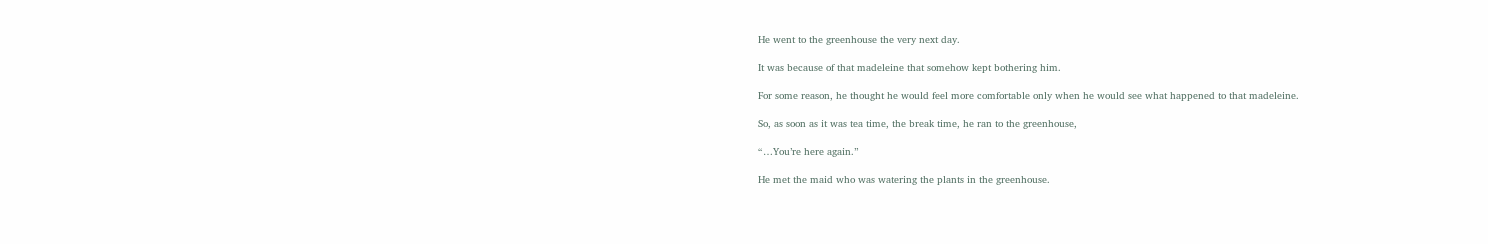He went to the greenhouse the very next day.

It was because of that madeleine that somehow kept bothering him.

For some reason, he thought he would feel more comfortable only when he would see what happened to that madeleine.

So, as soon as it was tea time, the break time, he ran to the greenhouse,

“…You’re here again.”

He met the maid who was watering the plants in the greenhouse.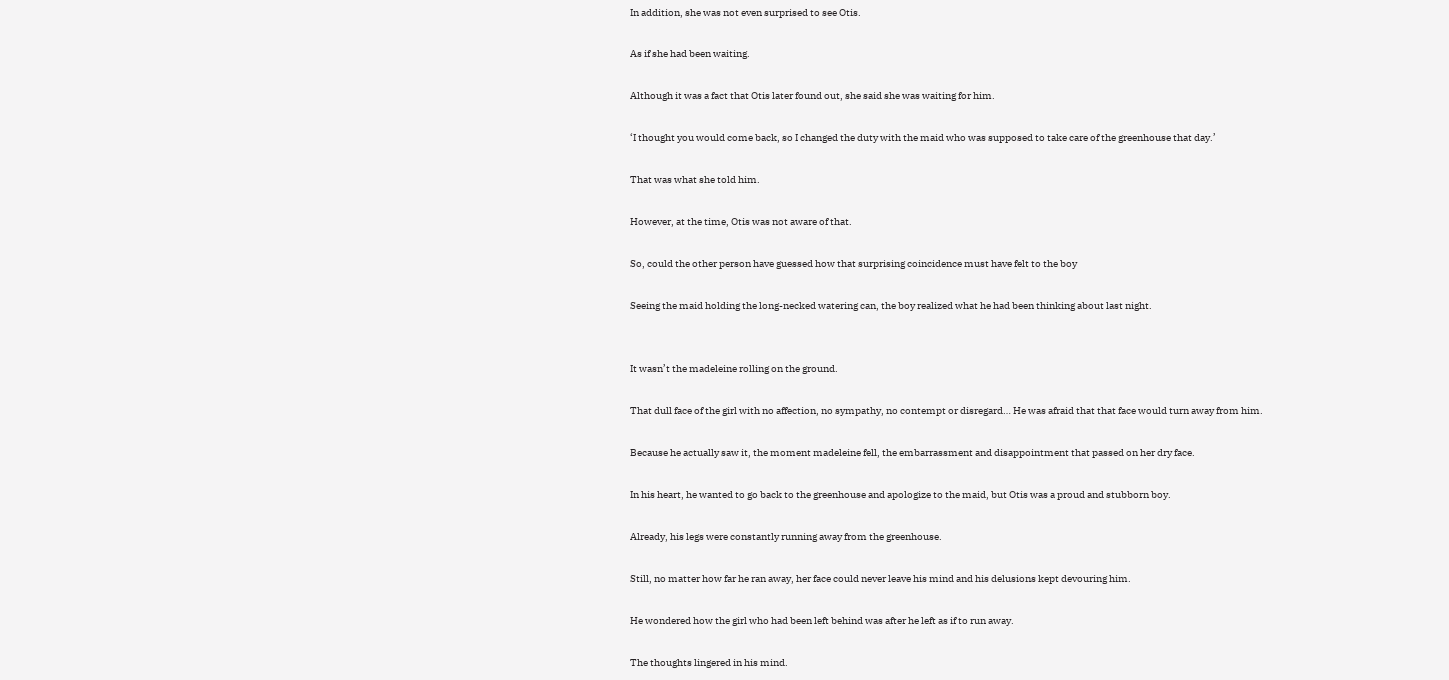In addition, she was not even surprised to see Otis.

As if she had been waiting.

Although it was a fact that Otis later found out, she said she was waiting for him.

‘I thought you would come back, so I changed the duty with the maid who was supposed to take care of the greenhouse that day.’

That was what she told him.

However, at the time, Otis was not aware of that.

So, could the other person have guessed how that surprising coincidence must have felt to the boy

Seeing the maid holding the long-necked watering can, the boy realized what he had been thinking about last night.


It wasn’t the madeleine rolling on the ground.

That dull face of the girl with no affection, no sympathy, no contempt or disregard… He was afraid that that face would turn away from him.

Because he actually saw it, the moment madeleine fell, the embarrassment and disappointment that passed on her dry face.

In his heart, he wanted to go back to the greenhouse and apologize to the maid, but Otis was a proud and stubborn boy.

Already, his legs were constantly running away from the greenhouse.

Still, no matter how far he ran away, her face could never leave his mind and his delusions kept devouring him.

He wondered how the girl who had been left behind was after he left as if to run away.

The thoughts lingered in his mind.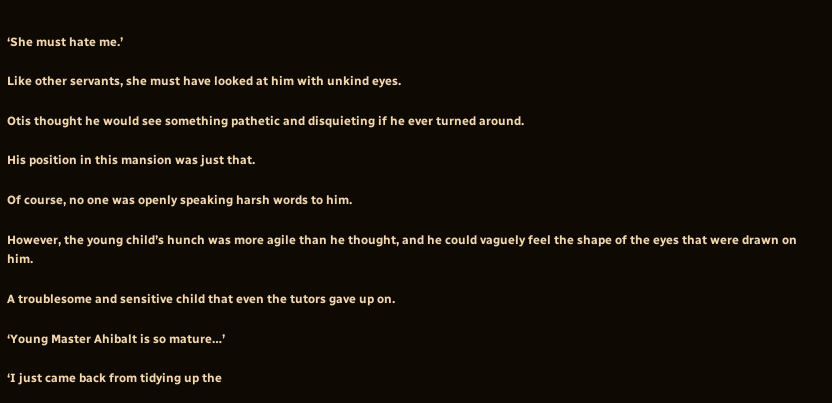‘She must hate me.’

Like other servants, she must have looked at him with unkind eyes.

Otis thought he would see something pathetic and disquieting if he ever turned around.

His position in this mansion was just that.

Of course, no one was openly speaking harsh words to him.

However, the young child’s hunch was more agile than he thought, and he could vaguely feel the shape of the eyes that were drawn on him.

A troublesome and sensitive child that even the tutors gave up on.

‘Young Master Ahibalt is so mature…’

‘I just came back from tidying up the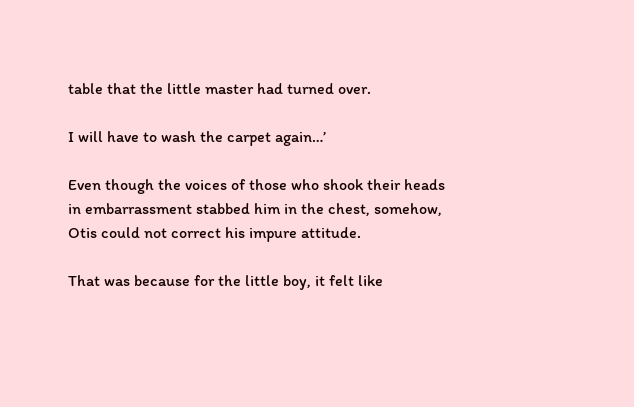table that the little master had turned over.

I will have to wash the carpet again…’

Even though the voices of those who shook their heads in embarrassment stabbed him in the chest, somehow, Otis could not correct his impure attitude.

That was because for the little boy, it felt like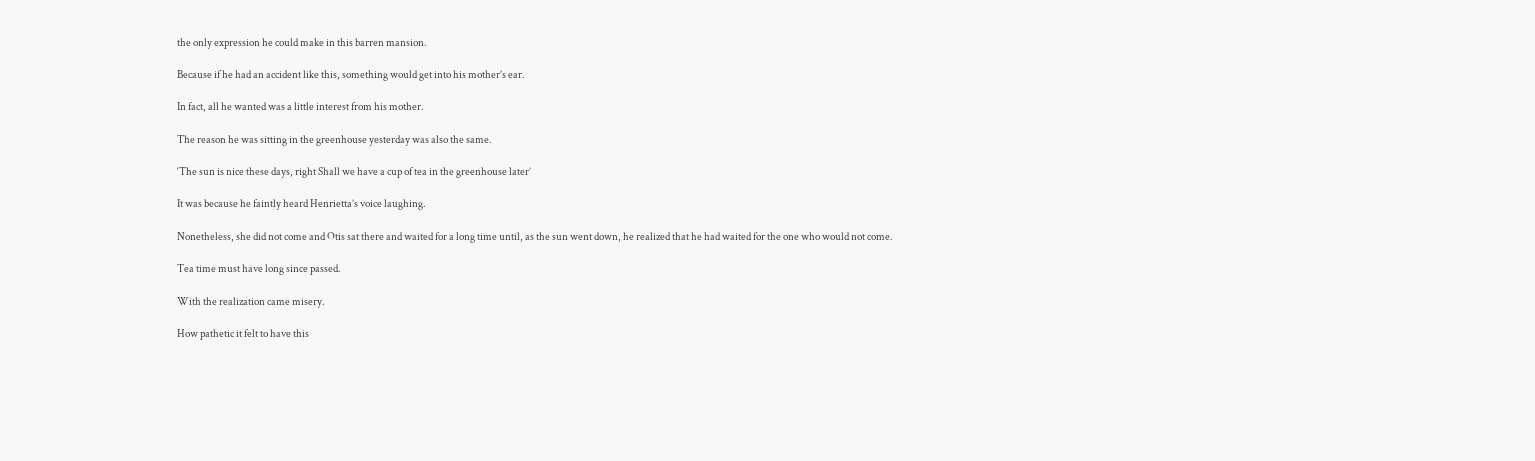the only expression he could make in this barren mansion.

Because if he had an accident like this, something would get into his mother’s ear.

In fact, all he wanted was a little interest from his mother.

The reason he was sitting in the greenhouse yesterday was also the same.

‘The sun is nice these days, right Shall we have a cup of tea in the greenhouse later’

It was because he faintly heard Henrietta’s voice laughing.

Nonetheless, she did not come and Otis sat there and waited for a long time until, as the sun went down, he realized that he had waited for the one who would not come.

Tea time must have long since passed.

With the realization came misery.

How pathetic it felt to have this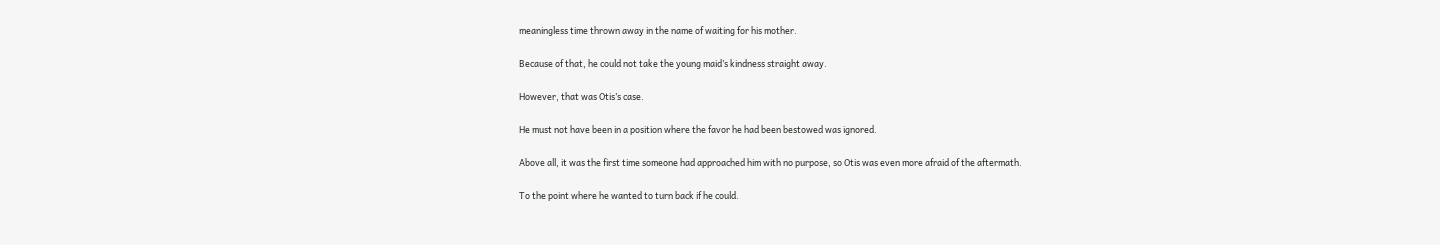meaningless time thrown away in the name of waiting for his mother.

Because of that, he could not take the young maid’s kindness straight away.

However, that was Otis’s case.

He must not have been in a position where the favor he had been bestowed was ignored.

Above all, it was the first time someone had approached him with no purpose, so Otis was even more afraid of the aftermath.

To the point where he wanted to turn back if he could.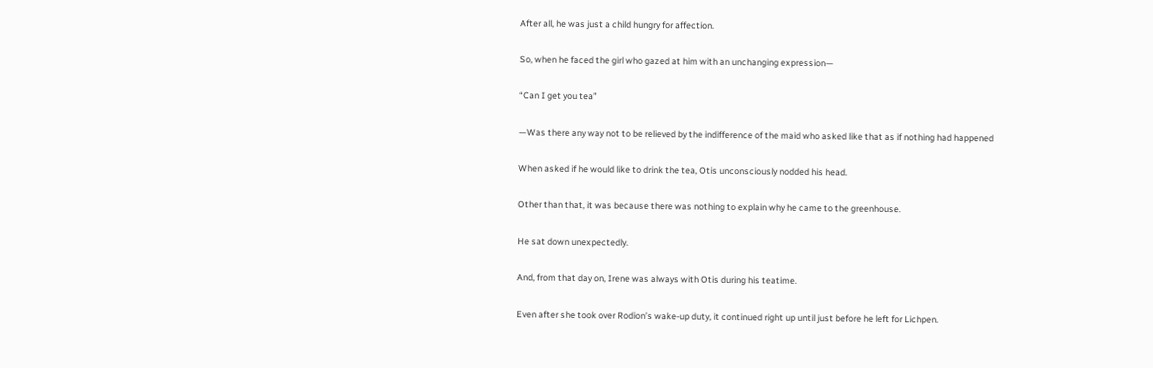After all, he was just a child hungry for affection.

So, when he faced the girl who gazed at him with an unchanging expression—

“Can I get you tea”

—Was there any way not to be relieved by the indifference of the maid who asked like that as if nothing had happened

When asked if he would like to drink the tea, Otis unconsciously nodded his head.

Other than that, it was because there was nothing to explain why he came to the greenhouse.

He sat down unexpectedly.

And, from that day on, Irene was always with Otis during his teatime.

Even after she took over Rodion’s wake-up duty, it continued right up until just before he left for Lichpen.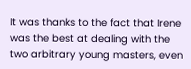It was thanks to the fact that Irene was the best at dealing with the two arbitrary young masters, even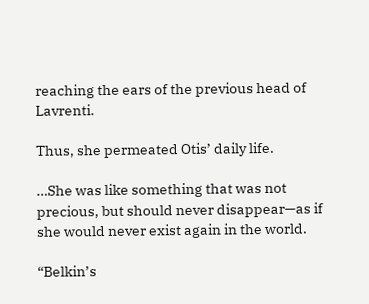reaching the ears of the previous head of Lavrenti.

Thus, she permeated Otis’ daily life.

…She was like something that was not precious, but should never disappear—as if she would never exist again in the world.

“Belkin’s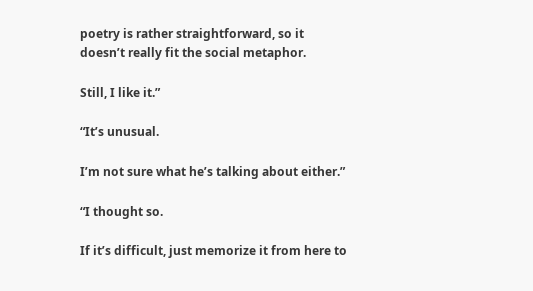poetry is rather straightforward, so it doesn’t really fit the social metaphor.

Still, I like it.”

“It’s unusual.

I’m not sure what he’s talking about either.”

“I thought so.

If it’s difficult, just memorize it from here to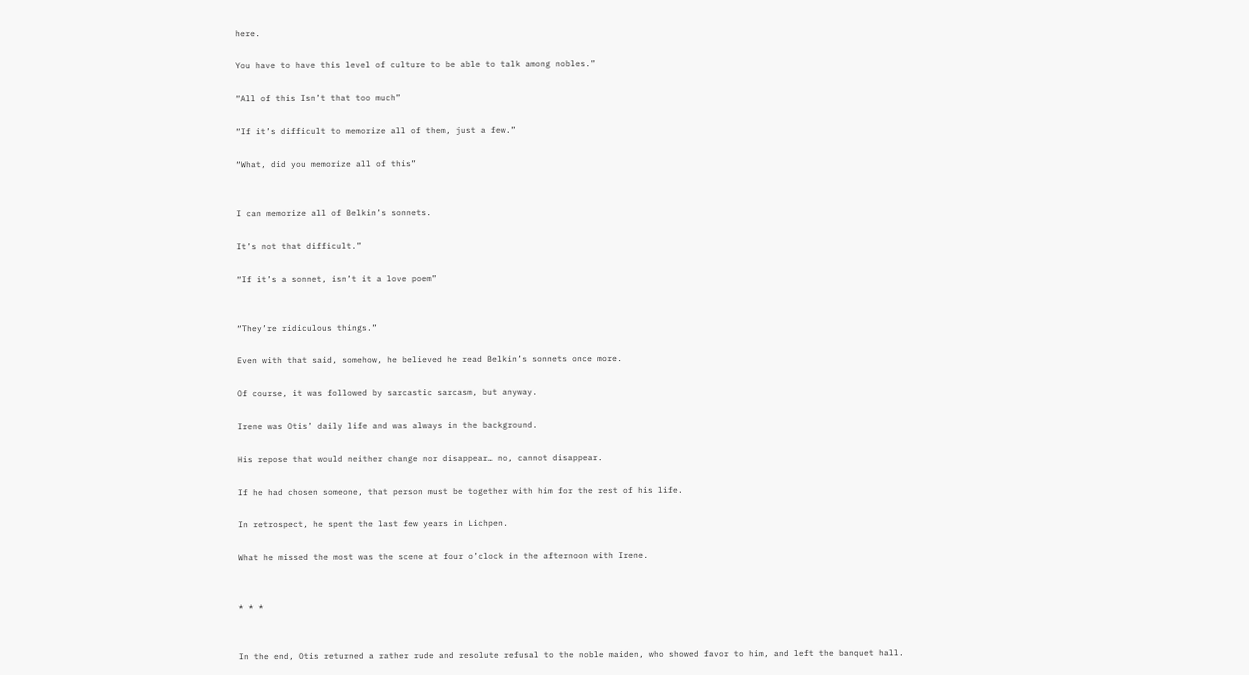here.

You have to have this level of culture to be able to talk among nobles.”

“All of this Isn’t that too much”

“If it’s difficult to memorize all of them, just a few.”

“What, did you memorize all of this”


I can memorize all of Belkin’s sonnets.

It’s not that difficult.”

“If it’s a sonnet, isn’t it a love poem”


“They’re ridiculous things.”

Even with that said, somehow, he believed he read Belkin’s sonnets once more.

Of course, it was followed by sarcastic sarcasm, but anyway.

Irene was Otis’ daily life and was always in the background.

His repose that would neither change nor disappear… no, cannot disappear.

If he had chosen someone, that person must be together with him for the rest of his life.

In retrospect, he spent the last few years in Lichpen.

What he missed the most was the scene at four o’clock in the afternoon with Irene.


* * *


In the end, Otis returned a rather rude and resolute refusal to the noble maiden, who showed favor to him, and left the banquet hall.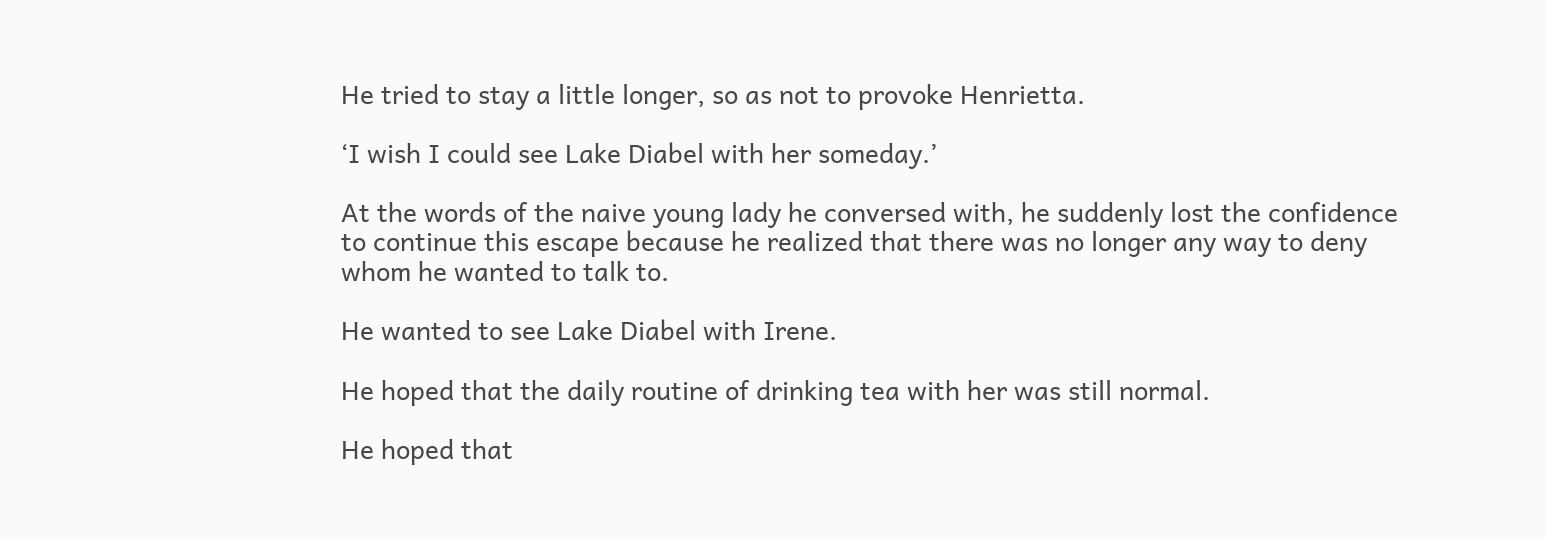He tried to stay a little longer, so as not to provoke Henrietta.

‘I wish I could see Lake Diabel with her someday.’

At the words of the naive young lady he conversed with, he suddenly lost the confidence to continue this escape because he realized that there was no longer any way to deny whom he wanted to talk to.

He wanted to see Lake Diabel with Irene.

He hoped that the daily routine of drinking tea with her was still normal.

He hoped that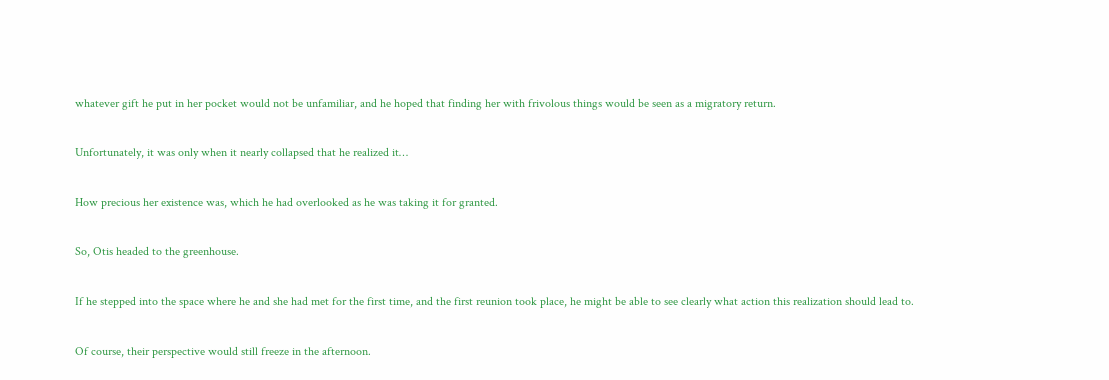whatever gift he put in her pocket would not be unfamiliar, and he hoped that finding her with frivolous things would be seen as a migratory return.

Unfortunately, it was only when it nearly collapsed that he realized it…

How precious her existence was, which he had overlooked as he was taking it for granted.

So, Otis headed to the greenhouse.

If he stepped into the space where he and she had met for the first time, and the first reunion took place, he might be able to see clearly what action this realization should lead to.

Of course, their perspective would still freeze in the afternoon.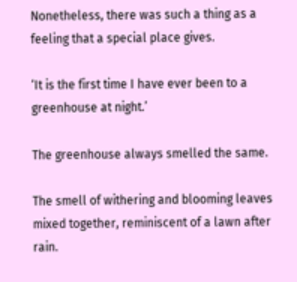Nonetheless, there was such a thing as a feeling that a special place gives.

‘It is the first time I have ever been to a greenhouse at night.’

The greenhouse always smelled the same.

The smell of withering and blooming leaves mixed together, reminiscent of a lawn after rain.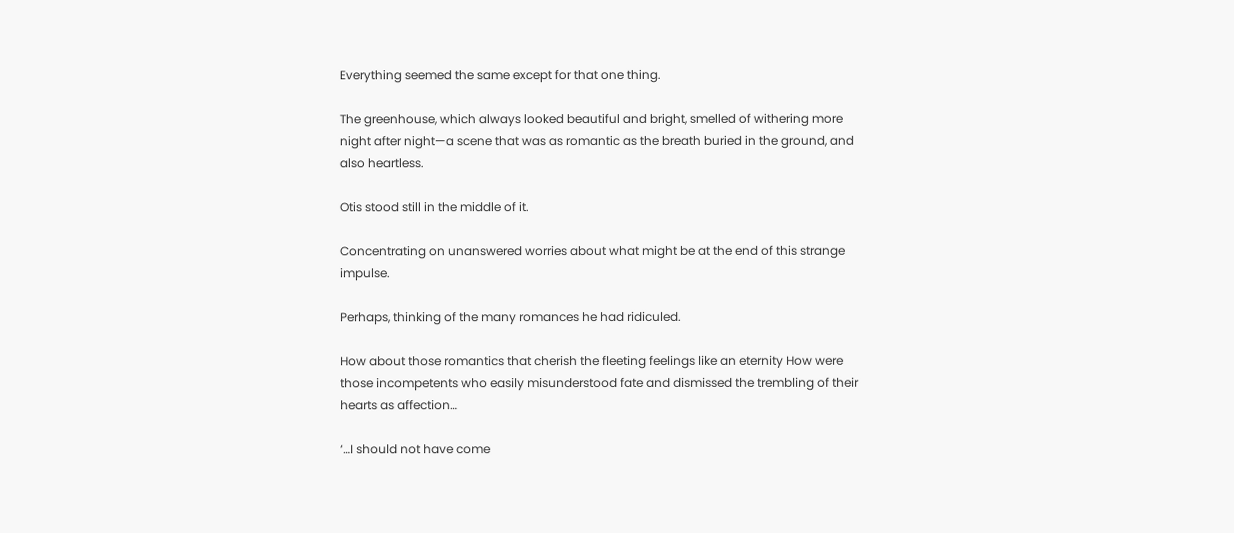Everything seemed the same except for that one thing.

The greenhouse, which always looked beautiful and bright, smelled of withering more night after night—a scene that was as romantic as the breath buried in the ground, and also heartless.

Otis stood still in the middle of it.

Concentrating on unanswered worries about what might be at the end of this strange impulse.

Perhaps, thinking of the many romances he had ridiculed.

How about those romantics that cherish the fleeting feelings like an eternity How were those incompetents who easily misunderstood fate and dismissed the trembling of their hearts as affection…

‘…I should not have come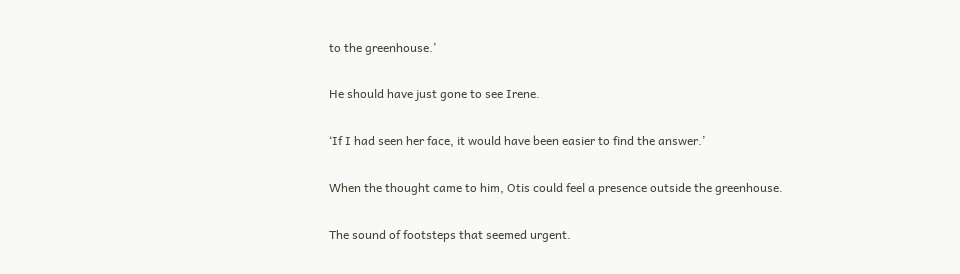to the greenhouse.’

He should have just gone to see Irene.

‘If I had seen her face, it would have been easier to find the answer.’

When the thought came to him, Otis could feel a presence outside the greenhouse.

The sound of footsteps that seemed urgent.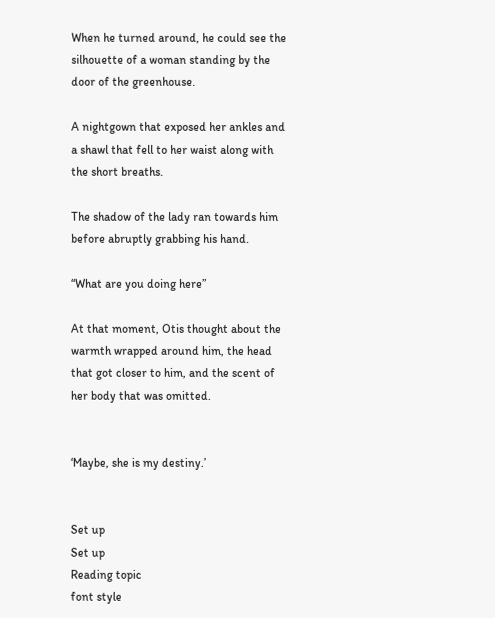When he turned around, he could see the silhouette of a woman standing by the door of the greenhouse.

A nightgown that exposed her ankles and a shawl that fell to her waist along with the short breaths.

The shadow of the lady ran towards him before abruptly grabbing his hand.

“What are you doing here”

At that moment, Otis thought about the warmth wrapped around him, the head that got closer to him, and the scent of her body that was omitted.


‘Maybe, she is my destiny.’


Set up
Set up
Reading topic
font style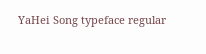YaHei Song typeface regular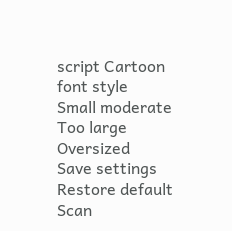script Cartoon
font style
Small moderate Too large Oversized
Save settings
Restore default
Scan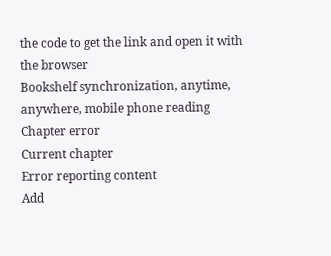the code to get the link and open it with the browser
Bookshelf synchronization, anytime, anywhere, mobile phone reading
Chapter error
Current chapter
Error reporting content
Add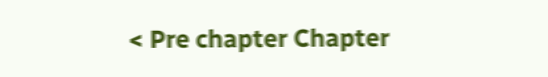< Pre chapter Chapter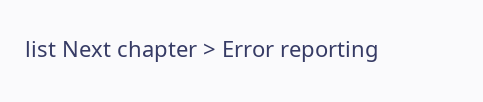list Next chapter > Error reporting